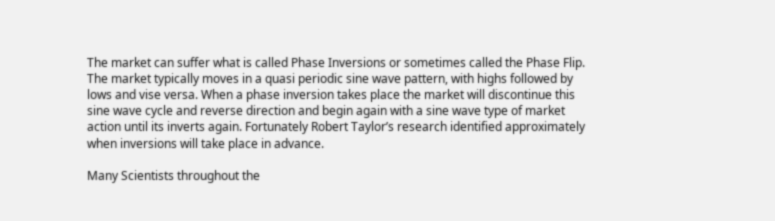The market can suffer what is called Phase Inversions or sometimes called the Phase Flip. The market typically moves in a quasi periodic sine wave pattern, with highs followed by lows and vise versa. When a phase inversion takes place the market will discontinue this sine wave cycle and reverse direction and begin again with a sine wave type of market action until its inverts again. Fortunately Robert Taylor’s research identified approximately when inversions will take place in advance.

Many Scientists throughout the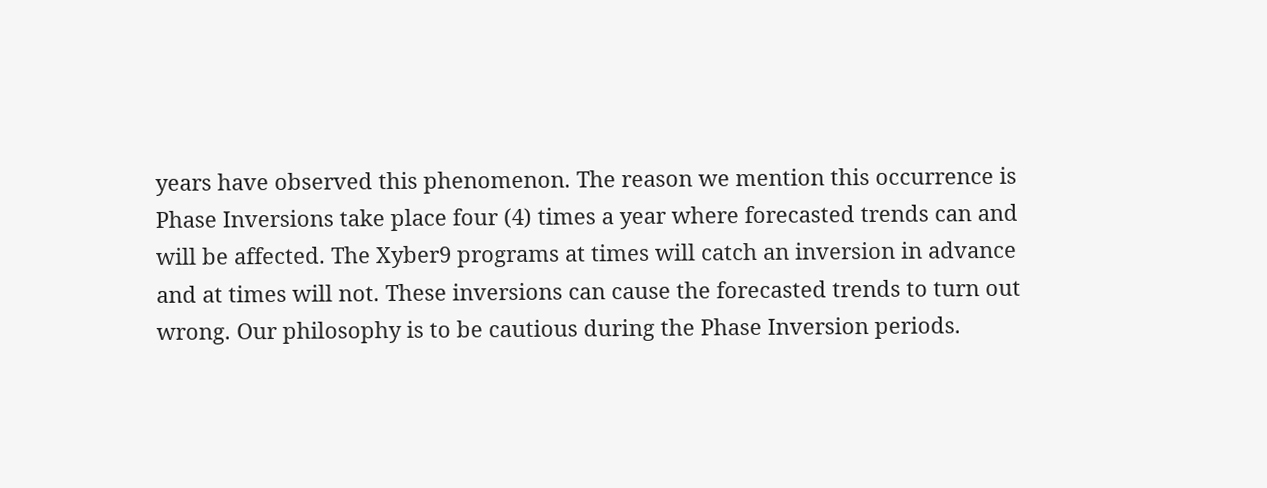years have observed this phenomenon. The reason we mention this occurrence is Phase Inversions take place four (4) times a year where forecasted trends can and will be affected. The Xyber9 programs at times will catch an inversion in advance and at times will not. These inversions can cause the forecasted trends to turn out wrong. Our philosophy is to be cautious during the Phase Inversion periods.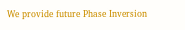We provide future Phase Inversion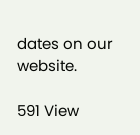dates on our website.

591 View